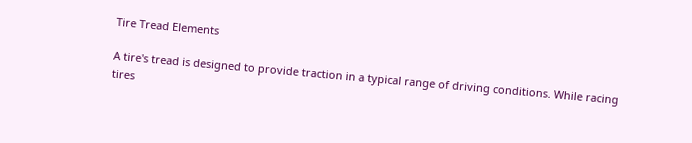Tire Tread Elements

A tire's tread is designed to provide traction in a typical range of driving conditions. While racing tires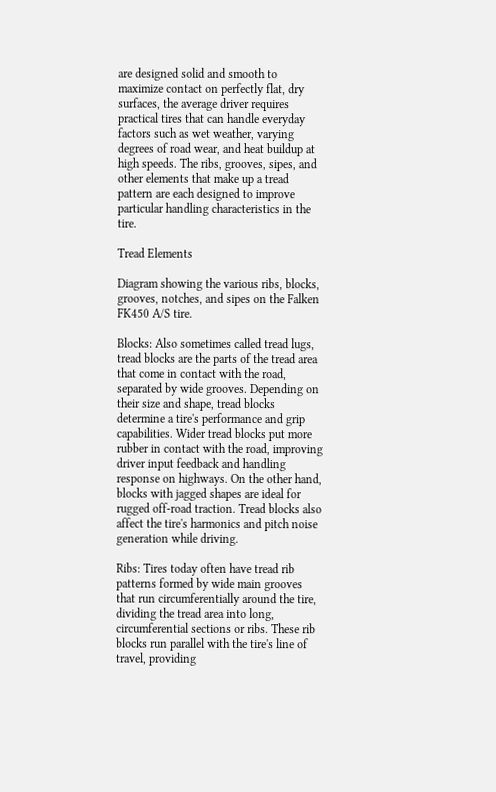are designed solid and smooth to maximize contact on perfectly flat, dry surfaces, the average driver requires practical tires that can handle everyday factors such as wet weather, varying degrees of road wear, and heat buildup at high speeds. The ribs, grooves, sipes, and other elements that make up a tread pattern are each designed to improve particular handling characteristics in the tire.

Tread Elements

Diagram showing the various ribs, blocks, grooves, notches, and sipes on the Falken FK450 A/S tire.

Blocks: Also sometimes called tread lugs, tread blocks are the parts of the tread area that come in contact with the road, separated by wide grooves. Depending on their size and shape, tread blocks determine a tire's performance and grip capabilities. Wider tread blocks put more rubber in contact with the road, improving driver input feedback and handling response on highways. On the other hand, blocks with jagged shapes are ideal for rugged off-road traction. Tread blocks also affect the tire's harmonics and pitch noise generation while driving.

Ribs: Tires today often have tread rib patterns formed by wide main grooves that run circumferentially around the tire, dividing the tread area into long, circumferential sections or ribs. These rib blocks run parallel with the tire's line of travel, providing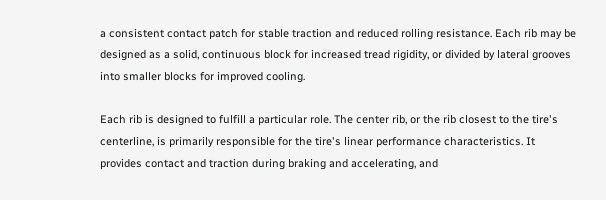a consistent contact patch for stable traction and reduced rolling resistance. Each rib may be designed as a solid, continuous block for increased tread rigidity, or divided by lateral grooves into smaller blocks for improved cooling.

Each rib is designed to fulfill a particular role. The center rib, or the rib closest to the tire's centerline, is primarily responsible for the tire's linear performance characteristics. It provides contact and traction during braking and accelerating, and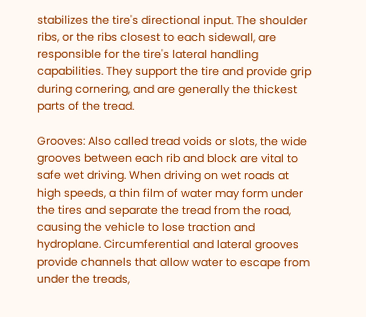stabilizes the tire's directional input. The shoulder ribs, or the ribs closest to each sidewall, are responsible for the tire's lateral handling capabilities. They support the tire and provide grip during cornering, and are generally the thickest parts of the tread.

Grooves: Also called tread voids or slots, the wide grooves between each rib and block are vital to safe wet driving. When driving on wet roads at high speeds, a thin film of water may form under the tires and separate the tread from the road, causing the vehicle to lose traction and hydroplane. Circumferential and lateral grooves provide channels that allow water to escape from under the treads,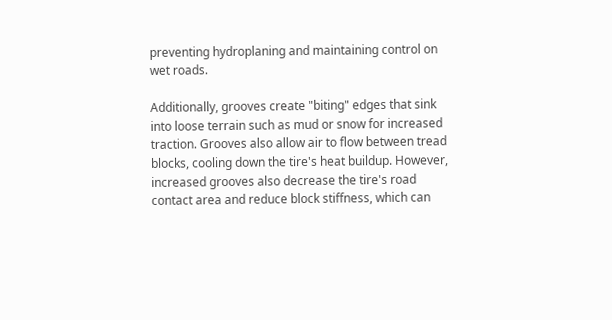preventing hydroplaning and maintaining control on wet roads.

Additionally, grooves create "biting" edges that sink into loose terrain such as mud or snow for increased traction. Grooves also allow air to flow between tread blocks, cooling down the tire's heat buildup. However, increased grooves also decrease the tire's road contact area and reduce block stiffness, which can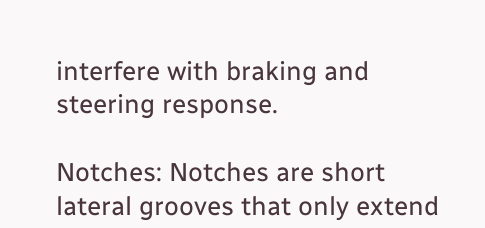interfere with braking and steering response.

Notches: Notches are short lateral grooves that only extend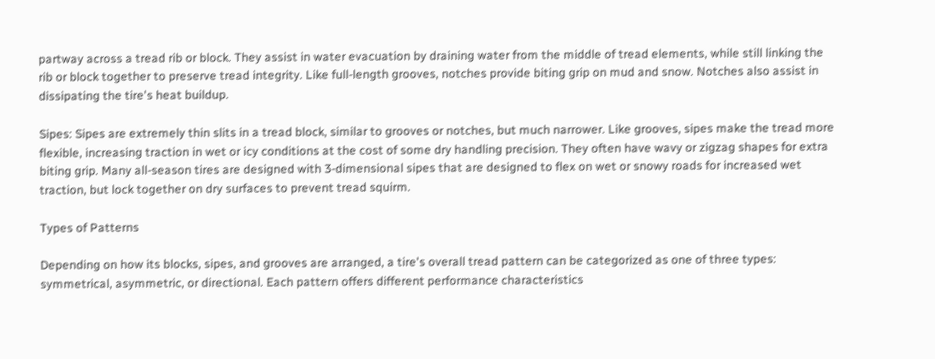partway across a tread rib or block. They assist in water evacuation by draining water from the middle of tread elements, while still linking the rib or block together to preserve tread integrity. Like full-length grooves, notches provide biting grip on mud and snow. Notches also assist in dissipating the tire's heat buildup.

Sipes: Sipes are extremely thin slits in a tread block, similar to grooves or notches, but much narrower. Like grooves, sipes make the tread more flexible, increasing traction in wet or icy conditions at the cost of some dry handling precision. They often have wavy or zigzag shapes for extra biting grip. Many all-season tires are designed with 3-dimensional sipes that are designed to flex on wet or snowy roads for increased wet traction, but lock together on dry surfaces to prevent tread squirm.

Types of Patterns

Depending on how its blocks, sipes, and grooves are arranged, a tire's overall tread pattern can be categorized as one of three types: symmetrical, asymmetric, or directional. Each pattern offers different performance characteristics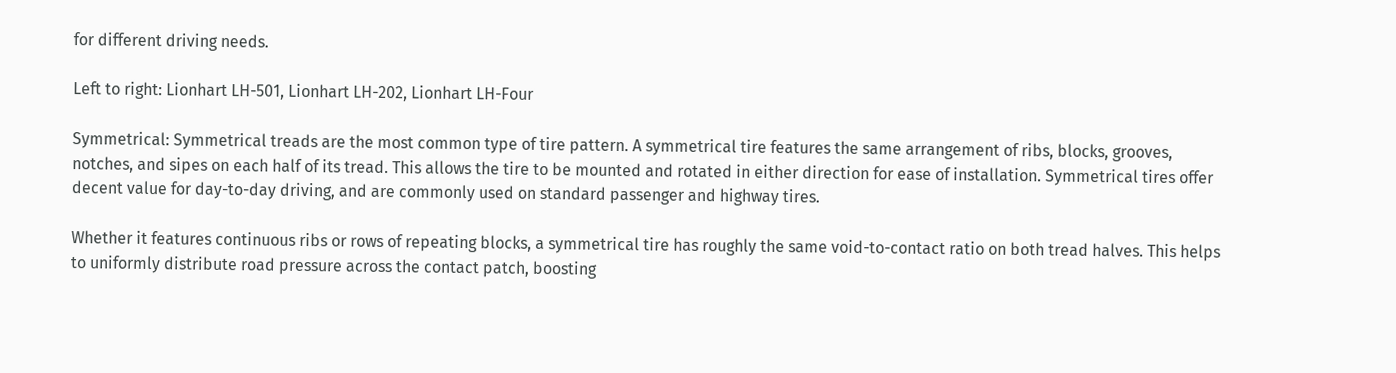for different driving needs.

Left to right: Lionhart LH-501, Lionhart LH-202, Lionhart LH-Four

Symmetrical: Symmetrical treads are the most common type of tire pattern. A symmetrical tire features the same arrangement of ribs, blocks, grooves, notches, and sipes on each half of its tread. This allows the tire to be mounted and rotated in either direction for ease of installation. Symmetrical tires offer decent value for day-to-day driving, and are commonly used on standard passenger and highway tires.

Whether it features continuous ribs or rows of repeating blocks, a symmetrical tire has roughly the same void-to-contact ratio on both tread halves. This helps to uniformly distribute road pressure across the contact patch, boosting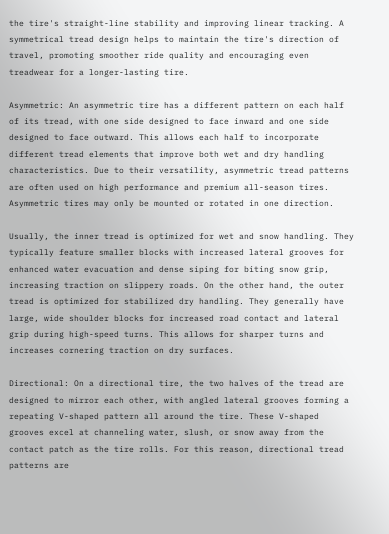the tire's straight-line stability and improving linear tracking. A symmetrical tread design helps to maintain the tire's direction of travel, promoting smoother ride quality and encouraging even treadwear for a longer-lasting tire.

Asymmetric: An asymmetric tire has a different pattern on each half of its tread, with one side designed to face inward and one side designed to face outward. This allows each half to incorporate different tread elements that improve both wet and dry handling characteristics. Due to their versatility, asymmetric tread patterns are often used on high performance and premium all-season tires. Asymmetric tires may only be mounted or rotated in one direction.

Usually, the inner tread is optimized for wet and snow handling. They typically feature smaller blocks with increased lateral grooves for enhanced water evacuation and dense siping for biting snow grip, increasing traction on slippery roads. On the other hand, the outer tread is optimized for stabilized dry handling. They generally have large, wide shoulder blocks for increased road contact and lateral grip during high-speed turns. This allows for sharper turns and increases cornering traction on dry surfaces.

Directional: On a directional tire, the two halves of the tread are designed to mirror each other, with angled lateral grooves forming a repeating V-shaped pattern all around the tire. These V-shaped grooves excel at channeling water, slush, or snow away from the contact patch as the tire rolls. For this reason, directional tread patterns are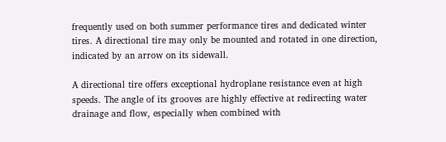frequently used on both summer performance tires and dedicated winter tires. A directional tire may only be mounted and rotated in one direction, indicated by an arrow on its sidewall.

A directional tire offers exceptional hydroplane resistance even at high speeds. The angle of its grooves are highly effective at redirecting water drainage and flow, especially when combined with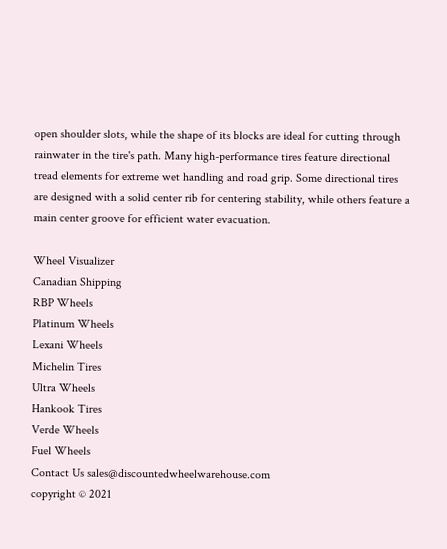open shoulder slots, while the shape of its blocks are ideal for cutting through rainwater in the tire's path. Many high-performance tires feature directional tread elements for extreme wet handling and road grip. Some directional tires are designed with a solid center rib for centering stability, while others feature a main center groove for efficient water evacuation.

Wheel Visualizer
Canadian Shipping
RBP Wheels
Platinum Wheels
Lexani Wheels
Michelin Tires
Ultra Wheels
Hankook Tires
Verde Wheels
Fuel Wheels
Contact Us sales@discountedwheelwarehouse.com
copyright © 2021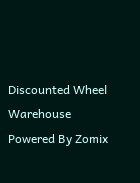Discounted Wheel Warehouse
Powered By Zomix